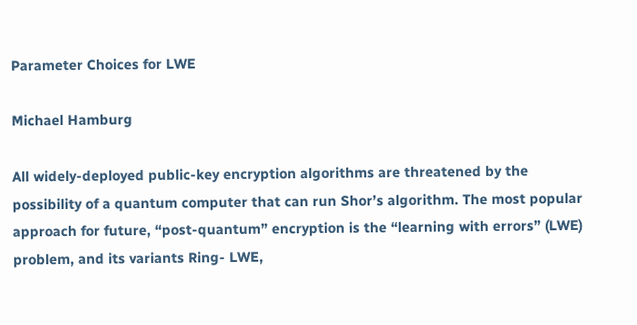Parameter Choices for LWE

Michael Hamburg

All widely-deployed public-key encryption algorithms are threatened by the possibility of a quantum computer that can run Shor’s algorithm. The most popular approach for future, “post-quantum” encryption is the “learning with errors” (LWE) problem, and its variants Ring- LWE,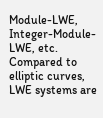Module-LWE, Integer-Module-LWE, etc. Compared to elliptic curves, LWE systems are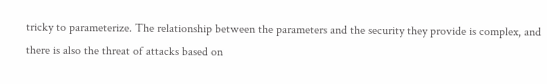tricky to parameterize. The relationship between the parameters and the security they provide is complex, and there is also the threat of attacks based on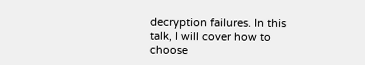decryption failures. In this talk, I will cover how to choose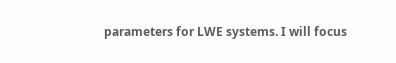parameters for LWE systems. I will focus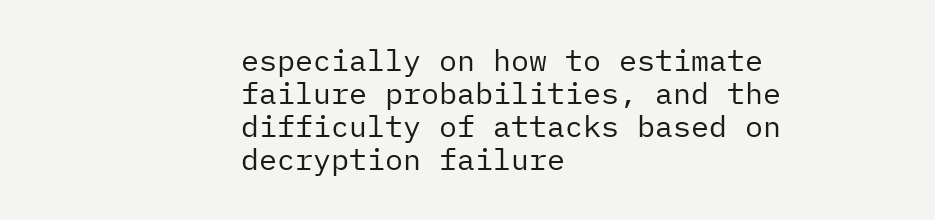especially on how to estimate failure probabilities, and the difficulty of attacks based on decryption failure